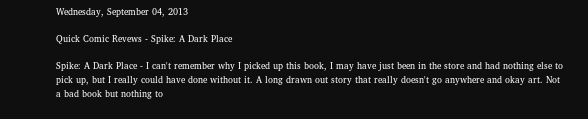Wednesday, September 04, 2013

Quick Comic Revews - Spike: A Dark Place

Spike: A Dark Place - I can't remember why I picked up this book, I may have just been in the store and had nothing else to pick up, but I really could have done without it. A long drawn out story that really doesn't go anywhere and okay art. Not a bad book but nothing to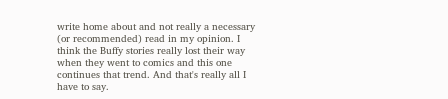write home about and not really a necessary (or recommended) read in my opinion. I think the Buffy stories really lost their way when they went to comics and this one continues that trend. And that's really all I have to say.